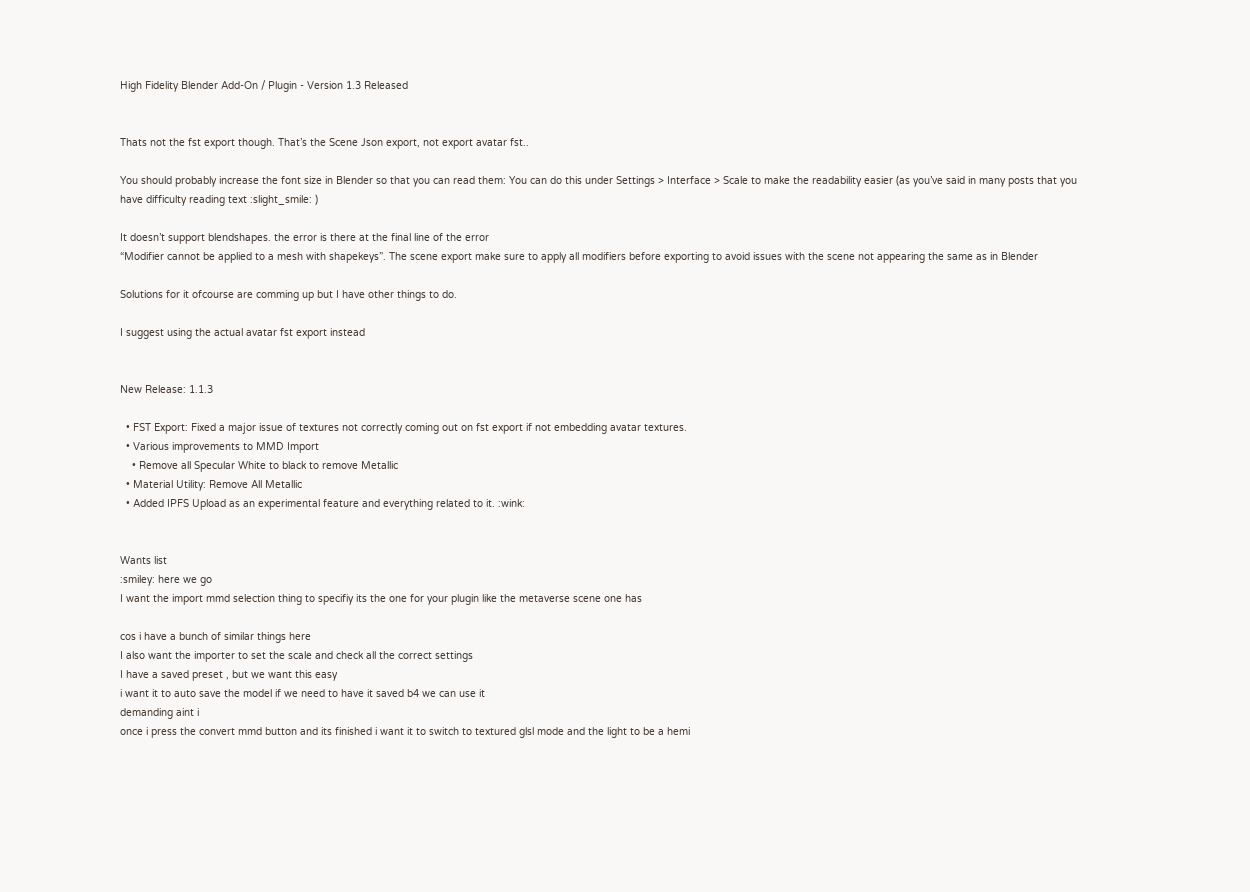High Fidelity Blender Add-On / Plugin - Version 1.3 Released


Thats not the fst export though. That’s the Scene Json export, not export avatar fst..

You should probably increase the font size in Blender so that you can read them: You can do this under Settings > Interface > Scale to make the readability easier (as you’ve said in many posts that you have difficulty reading text :slight_smile: )

It doesn’t support blendshapes. the error is there at the final line of the error
“Modifier cannot be applied to a mesh with shapekeys”. The scene export make sure to apply all modifiers before exporting to avoid issues with the scene not appearing the same as in Blender

Solutions for it ofcourse are comming up but I have other things to do.

I suggest using the actual avatar fst export instead


New Release: 1.1.3

  • FST Export: Fixed a major issue of textures not correctly coming out on fst export if not embedding avatar textures.
  • Various improvements to MMD Import
    • Remove all Specular White to black to remove Metallic
  • Material Utility: Remove All Metallic
  • Added IPFS Upload as an experimental feature and everything related to it. :wink:


Wants list
:smiley: here we go
I want the import mmd selection thing to specifiy its the one for your plugin like the metaverse scene one has

cos i have a bunch of similar things here
I also want the importer to set the scale and check all the correct settings
I have a saved preset , but we want this easy
i want it to auto save the model if we need to have it saved b4 we can use it
demanding aint i
once i press the convert mmd button and its finished i want it to switch to textured glsl mode and the light to be a hemi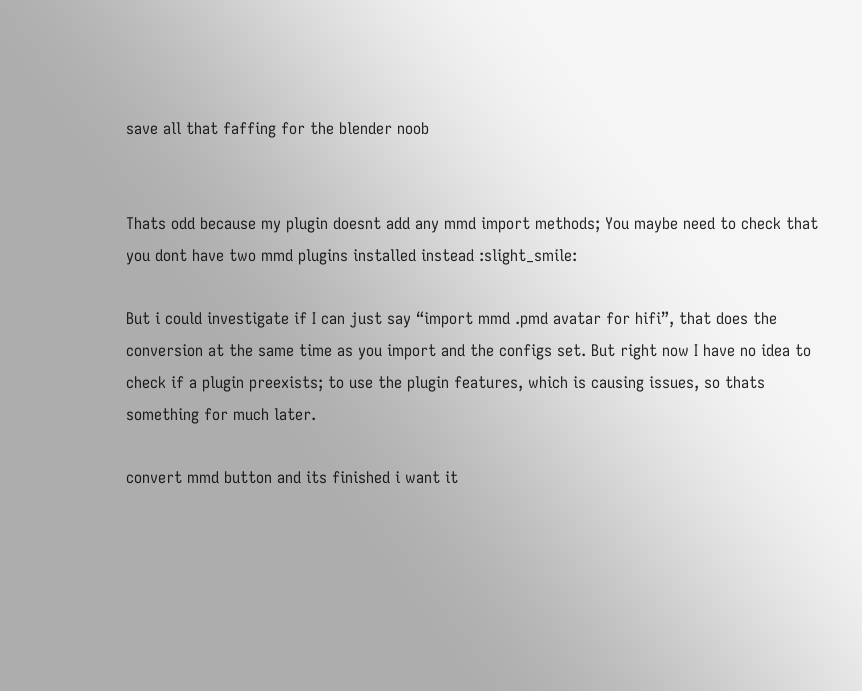save all that faffing for the blender noob


Thats odd because my plugin doesnt add any mmd import methods; You maybe need to check that you dont have two mmd plugins installed instead :slight_smile:

But i could investigate if I can just say “import mmd .pmd avatar for hifi”, that does the conversion at the same time as you import and the configs set. But right now I have no idea to check if a plugin preexists; to use the plugin features, which is causing issues, so thats something for much later.

convert mmd button and its finished i want it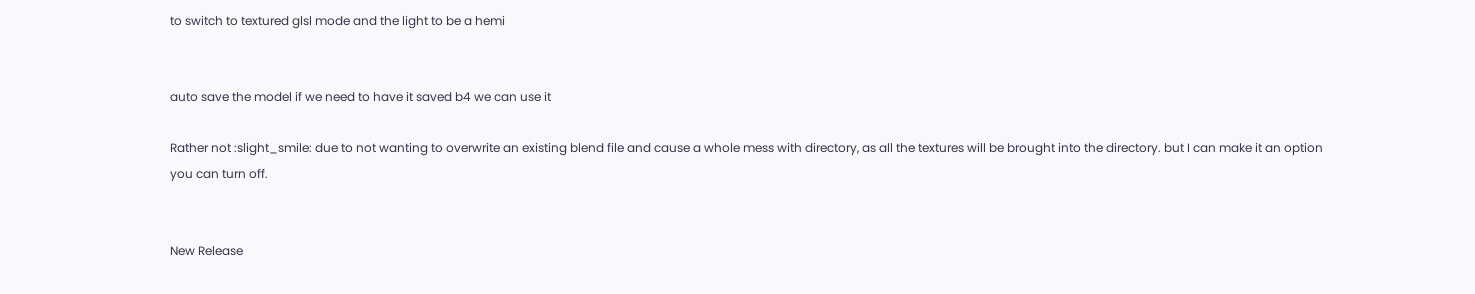to switch to textured glsl mode and the light to be a hemi


auto save the model if we need to have it saved b4 we can use it

Rather not :slight_smile: due to not wanting to overwrite an existing blend file and cause a whole mess with directory, as all the textures will be brought into the directory. but I can make it an option you can turn off.


New Release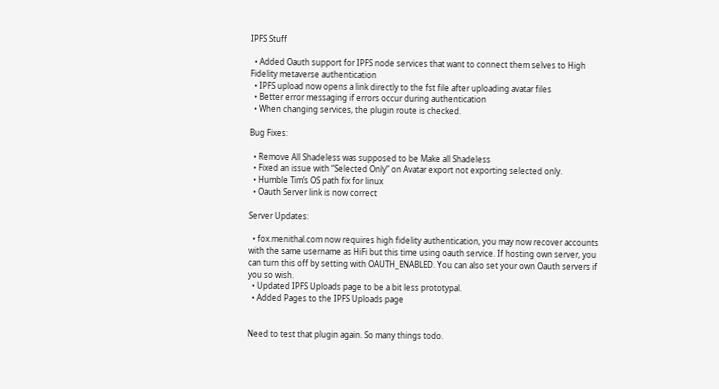IPFS Stuff

  • Added Oauth support for IPFS node services that want to connect them selves to High Fidelity metaverse authentication
  • IPFS upload now opens a link directly to the fst file after uploading avatar files
  • Better error messaging if errors occur during authentication
  • When changing services, the plugin route is checked.

Bug Fixes:

  • Remove All Shadeless was supposed to be Make all Shadeless
  • Fixed an issue with “Selected Only” on Avatar export not exporting selected only.
  • Humble Tim’s OS path fix for linux
  • Oauth Server link is now correct

Server Updates:

  • fox.menithal.com now requires high fidelity authentication, you may now recover accounts with the same username as HiFi but this time using oauth service. If hosting own server, you can turn this off by setting with OAUTH_ENABLED. You can also set your own Oauth servers if you so wish.
  • Updated IPFS Uploads page to be a bit less prototypal.
  • Added Pages to the IPFS Uploads page


Need to test that plugin again. So many things todo.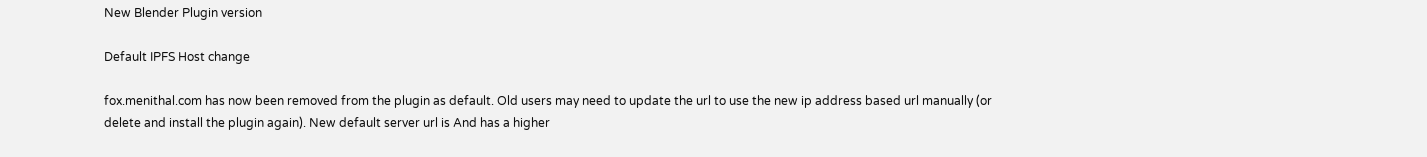New Blender Plugin version

Default IPFS Host change

fox.menithal.com has now been removed from the plugin as default. Old users may need to update the url to use the new ip address based url manually (or delete and install the plugin again). New default server url is And has a higher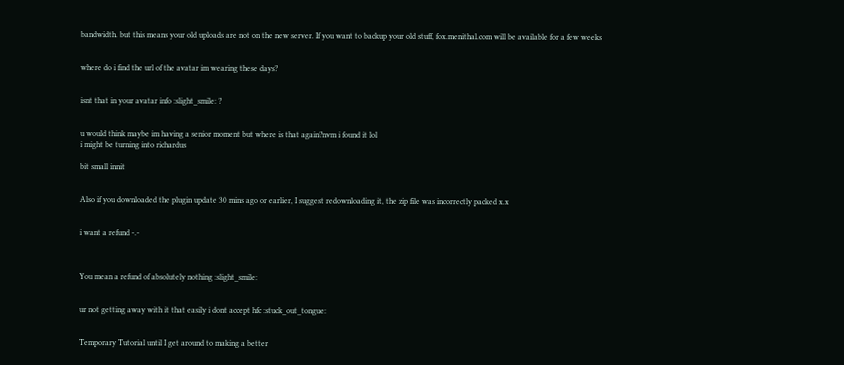bandwidth. but this means your old uploads are not on the new server. If you want to backup your old stuff, fox.menithal.com will be available for a few weeks


where do i find the url of the avatar im wearing these days?


isnt that in your avatar info :slight_smile: ?


u would think maybe im having a senior moment but where is that again?nvm i found it lol
i might be turning into richardus

bit small innit


Also if you downloaded the plugin update 30 mins ago or earlier, I suggest redownloading it, the zip file was incorrectly packed x.x


i want a refund -.-



You mean a refund of absolutely nothing :slight_smile:


ur not getting away with it that easily i dont accept hfc :stuck_out_tongue:


Temporary Tutorial until I get around to making a better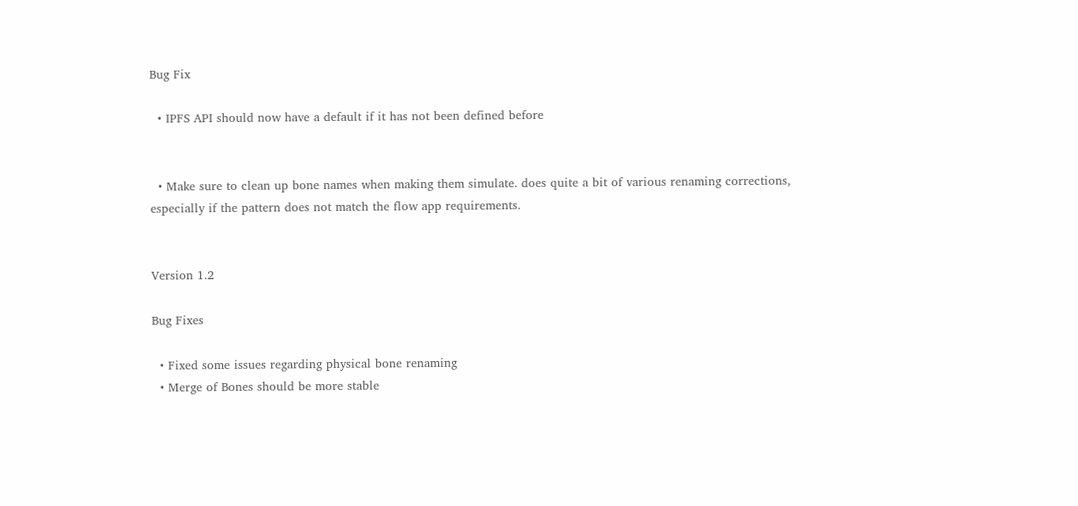Bug Fix

  • IPFS API should now have a default if it has not been defined before


  • Make sure to clean up bone names when making them simulate. does quite a bit of various renaming corrections, especially if the pattern does not match the flow app requirements.


Version 1.2

Bug Fixes

  • Fixed some issues regarding physical bone renaming
  • Merge of Bones should be more stable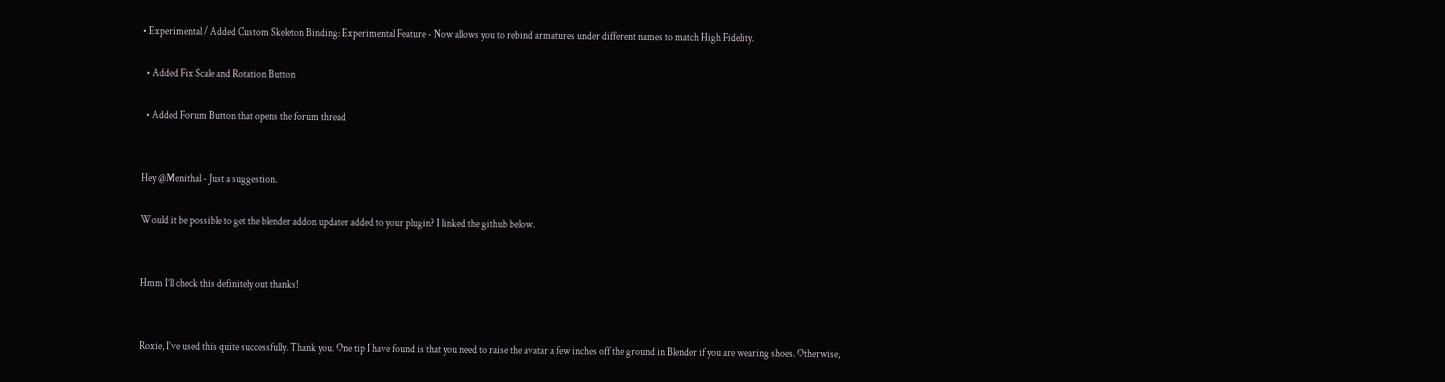• Experimental / Added Custom Skeleton Binding: Experimental Feature - Now allows you to rebind armatures under different names to match High Fidelity.

  • Added Fix Scale and Rotation Button

  • Added Forum Button that opens the forum thread


Hey @Menithal - Just a suggestion.

Would it be possible to get the blender addon updater added to your plugin? I linked the github below.


Hmm I’ll check this definitely out thanks!


Roxie, I’ve used this quite successfully. Thank you. One tip I have found is that you need to raise the avatar a few inches off the ground in Blender if you are wearing shoes. Otherwise,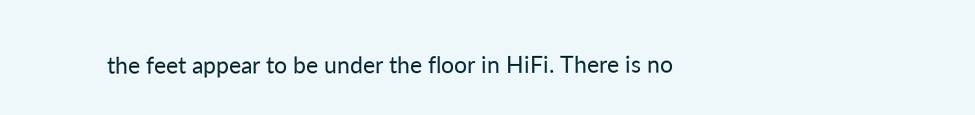the feet appear to be under the floor in HiFi. There is no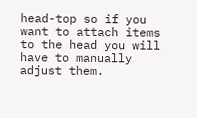head-top so if you want to attach items to the head you will have to manually adjust them.